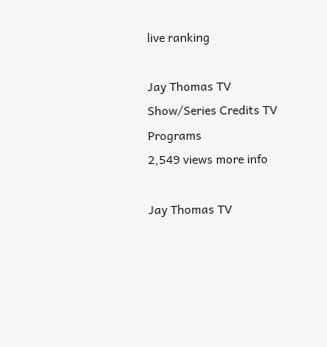live ranking

Jay Thomas TV Show/Series Credits TV Programs
2,549 views more info

Jay Thomas TV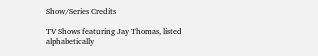Show/Series Credits

TV Shows featuring Jay Thomas, listed alphabetically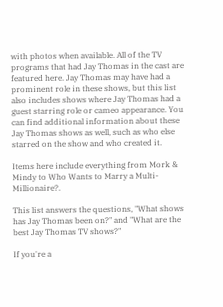with photos when available. All of the TV programs that had Jay Thomas in the cast are featured here. Jay Thomas may have had a prominent role in these shows, but this list also includes shows where Jay Thomas had a guest starring role or cameo appearance. You can find additional information about these Jay Thomas shows as well, such as who else starred on the show and who created it.

Items here include everything from Mork & Mindy to Who Wants to Marry a Multi-Millionaire?.

This list answers the questions, "What shows has Jay Thomas been on?" and "What are the best Jay Thomas TV shows?"

If you're a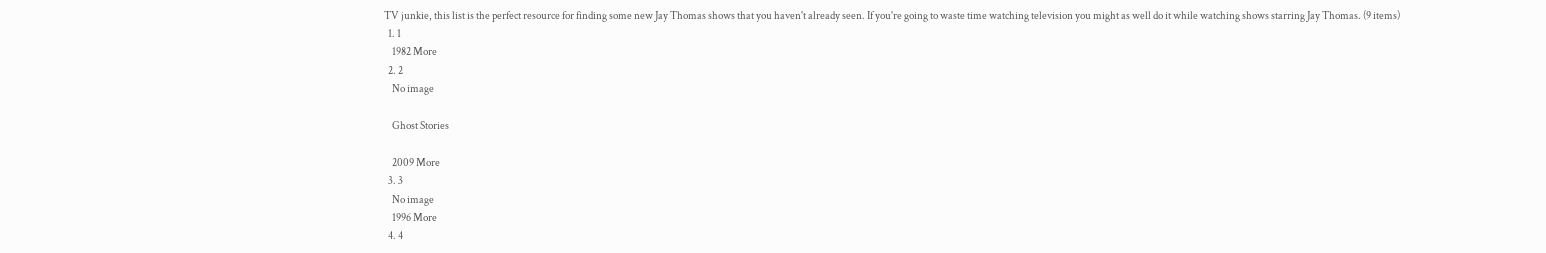TV junkie, this list is the perfect resource for finding some new Jay Thomas shows that you haven't already seen. If you're going to waste time watching television you might as well do it while watching shows starring Jay Thomas. (9 items)
  1. 1
    1982 More
  2. 2
    No image

    Ghost Stories

    2009 More
  3. 3
    No image
    1996 More
  4. 4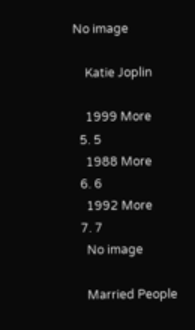No image

    Katie Joplin

    1999 More
  5. 5
    1988 More
  6. 6
    1992 More
  7. 7
    No image

    Married People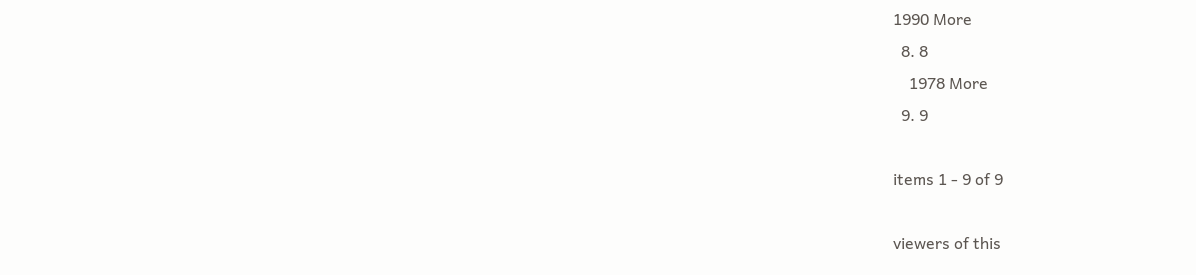1990 More
  8. 8
    1978 More
  9. 9

items 1 - 9 of 9

viewers of this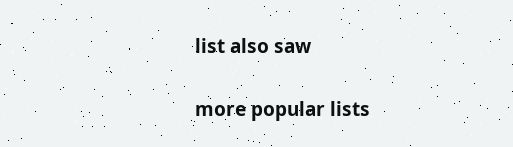list also saw

more popular lists